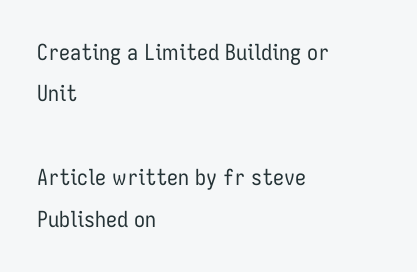Creating a Limited Building or Unit

Article written by fr steve
Published on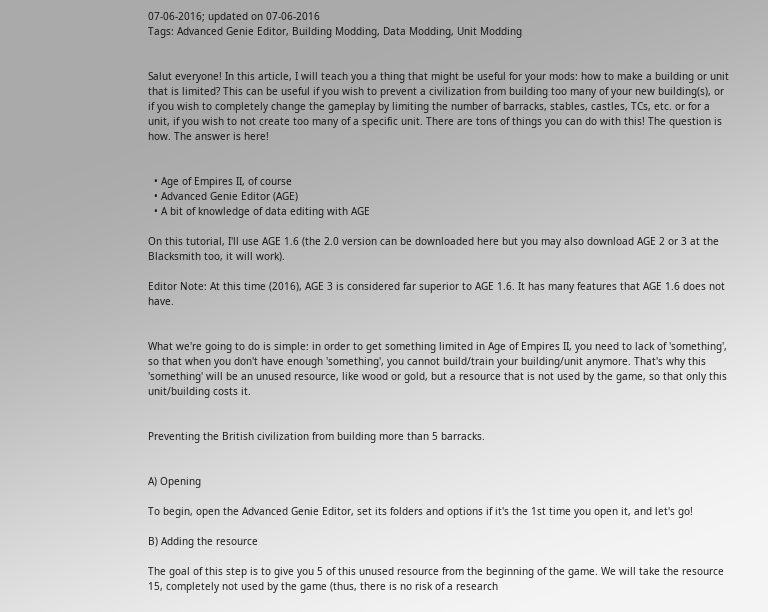07-06-2016; updated on 07-06-2016
Tags: Advanced Genie Editor, Building Modding, Data Modding, Unit Modding


Salut everyone! In this article, I will teach you a thing that might be useful for your mods: how to make a building or unit that is limited? This can be useful if you wish to prevent a civilization from building too many of your new building(s), or if you wish to completely change the gameplay by limiting the number of barracks, stables, castles, TCs, etc. or for a unit, if you wish to not create too many of a specific unit. There are tons of things you can do with this! The question is how. The answer is here!


  • Age of Empires II, of course
  • Advanced Genie Editor (AGE)
  • A bit of knowledge of data editing with AGE

On this tutorial, I'll use AGE 1.6 (the 2.0 version can be downloaded here but you may also download AGE 2 or 3 at the Blacksmith too, it will work).

Editor Note: At this time (2016), AGE 3 is considered far superior to AGE 1.6. It has many features that AGE 1.6 does not have.


What we're going to do is simple: in order to get something limited in Age of Empires II, you need to lack of 'something', so that when you don't have enough 'something', you cannot build/train your building/unit anymore. That's why this 'something' will be an unused resource, like wood or gold, but a resource that is not used by the game, so that only this unit/building costs it.


Preventing the British civilization from building more than 5 barracks.


A) Opening

To begin, open the Advanced Genie Editor, set its folders and options if it's the 1st time you open it, and let's go!

B) Adding the resource

The goal of this step is to give you 5 of this unused resource from the beginning of the game. We will take the resource 15, completely not used by the game (thus, there is no risk of a research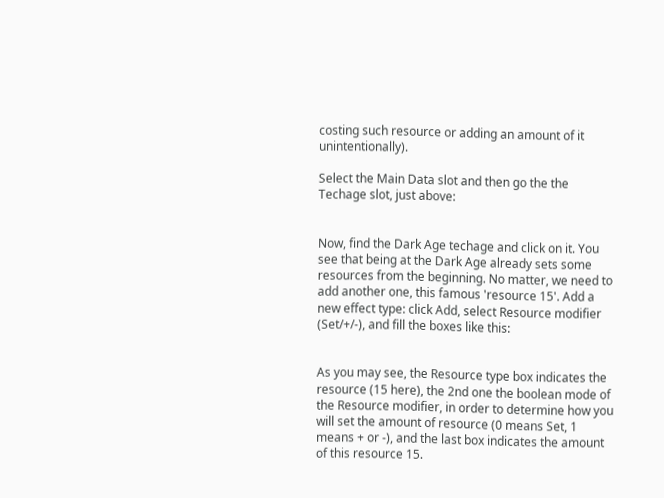costing such resource or adding an amount of it unintentionally).

Select the Main Data slot and then go the the Techage slot, just above:


Now, find the Dark Age techage and click on it. You see that being at the Dark Age already sets some resources from the beginning. No matter, we need to add another one, this famous 'resource 15'. Add a new effect type: click Add, select Resource modifier (Set/+/-), and fill the boxes like this:


As you may see, the Resource type box indicates the resource (15 here), the 2nd one the boolean mode of the Resource modifier, in order to determine how you will set the amount of resource (0 means Set, 1 means + or -), and the last box indicates the amount of this resource 15.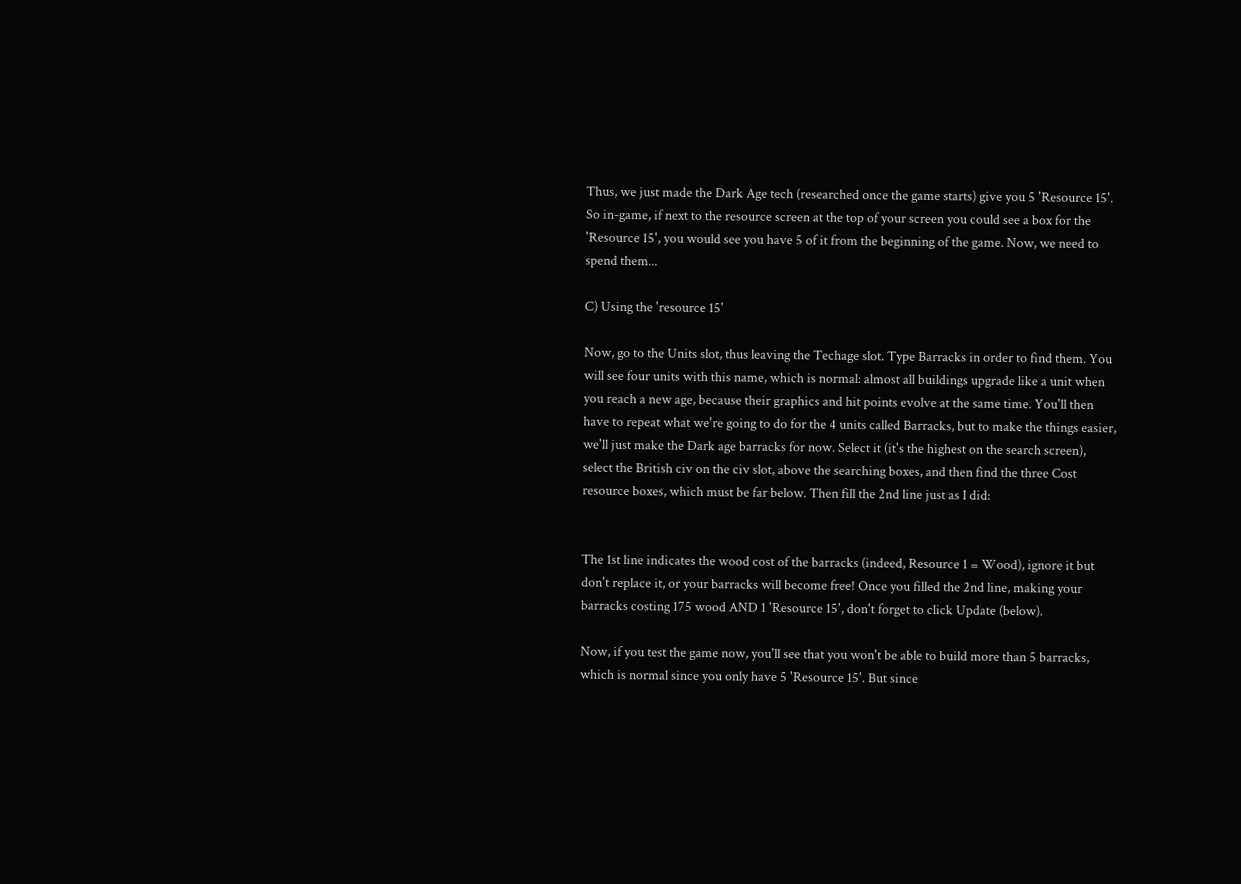Thus, we just made the Dark Age tech (researched once the game starts) give you 5 'Resource 15'. So in-game, if next to the resource screen at the top of your screen you could see a box for the 'Resource 15', you would see you have 5 of it from the beginning of the game. Now, we need to spend them...

C) Using the 'resource 15'

Now, go to the Units slot, thus leaving the Techage slot. Type Barracks in order to find them. You will see four units with this name, which is normal: almost all buildings upgrade like a unit when you reach a new age, because their graphics and hit points evolve at the same time. You'll then have to repeat what we're going to do for the 4 units called Barracks, but to make the things easier, we'll just make the Dark age barracks for now. Select it (it's the highest on the search screen), select the British civ on the civ slot, above the searching boxes, and then find the three Cost resource boxes, which must be far below. Then fill the 2nd line just as I did:


The 1st line indicates the wood cost of the barracks (indeed, Resource 1 = Wood), ignore it but don't replace it, or your barracks will become free! Once you filled the 2nd line, making your barracks costing 175 wood AND 1 'Resource 15', don't forget to click Update (below).

Now, if you test the game now, you'll see that you won't be able to build more than 5 barracks, which is normal since you only have 5 'Resource 15'. But since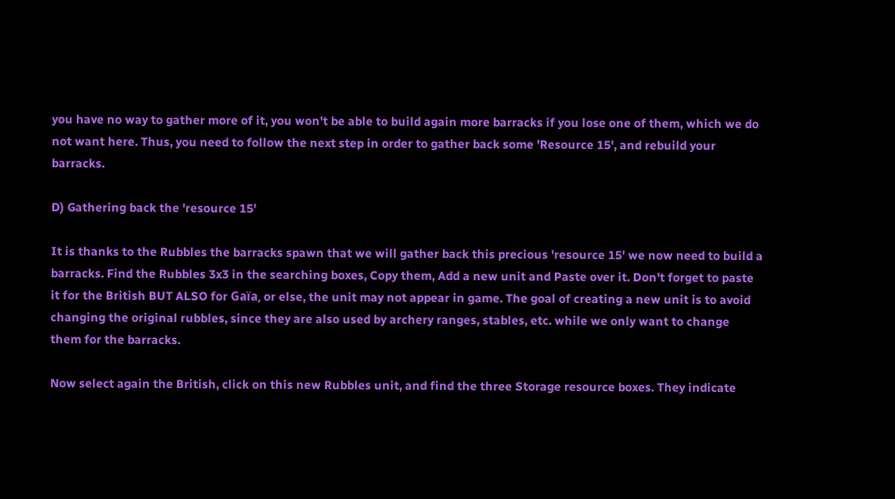you have no way to gather more of it, you won't be able to build again more barracks if you lose one of them, which we do not want here. Thus, you need to follow the next step in order to gather back some 'Resource 15', and rebuild your barracks.

D) Gathering back the 'resource 15'

It is thanks to the Rubbles the barracks spawn that we will gather back this precious 'resource 15' we now need to build a barracks. Find the Rubbles 3x3 in the searching boxes, Copy them, Add a new unit and Paste over it. Don't forget to paste it for the British BUT ALSO for Gaïa, or else, the unit may not appear in game. The goal of creating a new unit is to avoid changing the original rubbles, since they are also used by archery ranges, stables, etc. while we only want to change them for the barracks.

Now select again the British, click on this new Rubbles unit, and find the three Storage resource boxes. They indicate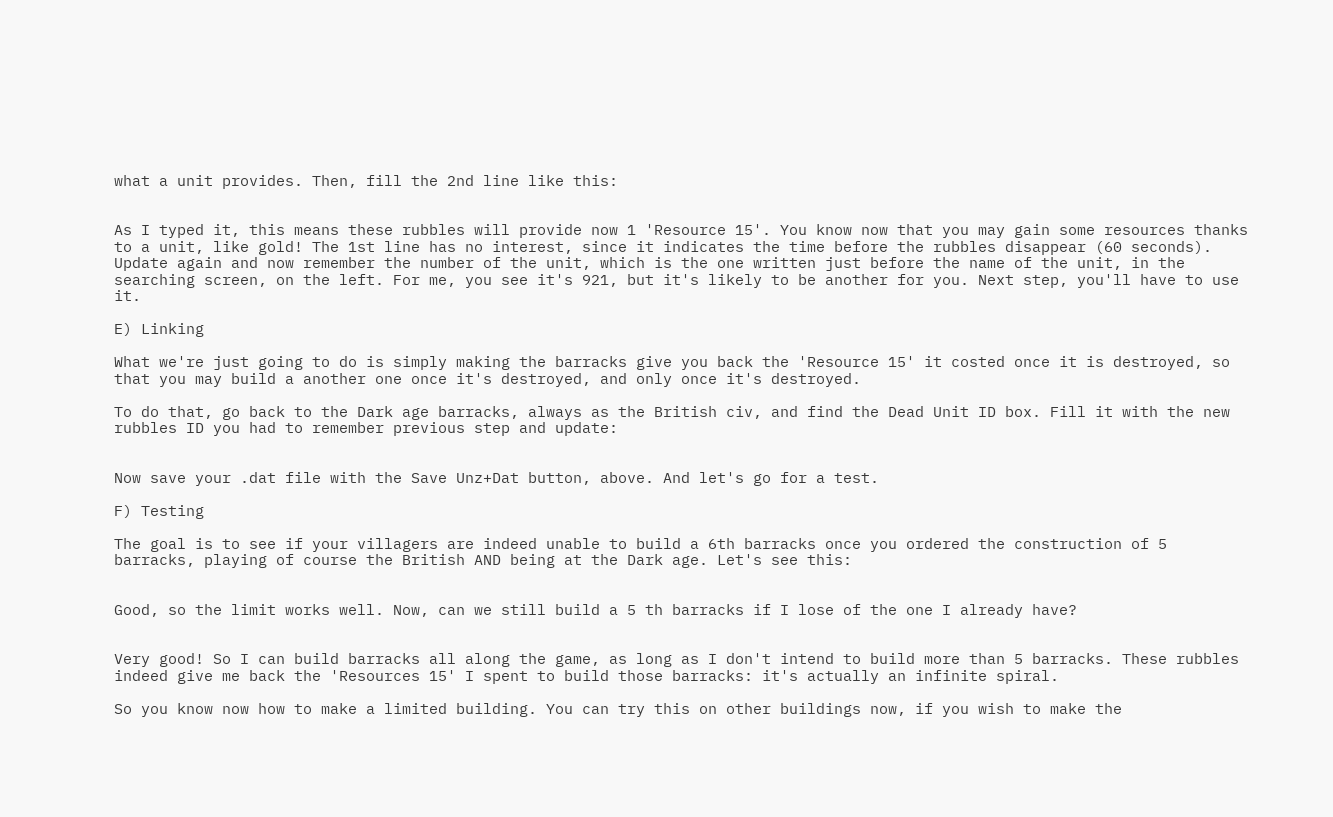what a unit provides. Then, fill the 2nd line like this:


As I typed it, this means these rubbles will provide now 1 'Resource 15'. You know now that you may gain some resources thanks to a unit, like gold! The 1st line has no interest, since it indicates the time before the rubbles disappear (60 seconds). Update again and now remember the number of the unit, which is the one written just before the name of the unit, in the searching screen, on the left. For me, you see it's 921, but it's likely to be another for you. Next step, you'll have to use it.

E) Linking

What we're just going to do is simply making the barracks give you back the 'Resource 15' it costed once it is destroyed, so that you may build a another one once it's destroyed, and only once it's destroyed.

To do that, go back to the Dark age barracks, always as the British civ, and find the Dead Unit ID box. Fill it with the new rubbles ID you had to remember previous step and update:


Now save your .dat file with the Save Unz+Dat button, above. And let's go for a test.

F) Testing

The goal is to see if your villagers are indeed unable to build a 6th barracks once you ordered the construction of 5 barracks, playing of course the British AND being at the Dark age. Let's see this:


Good, so the limit works well. Now, can we still build a 5 th barracks if I lose of the one I already have?


Very good! So I can build barracks all along the game, as long as I don't intend to build more than 5 barracks. These rubbles indeed give me back the 'Resources 15' I spent to build those barracks: it's actually an infinite spiral.

So you know now how to make a limited building. You can try this on other buildings now, if you wish to make the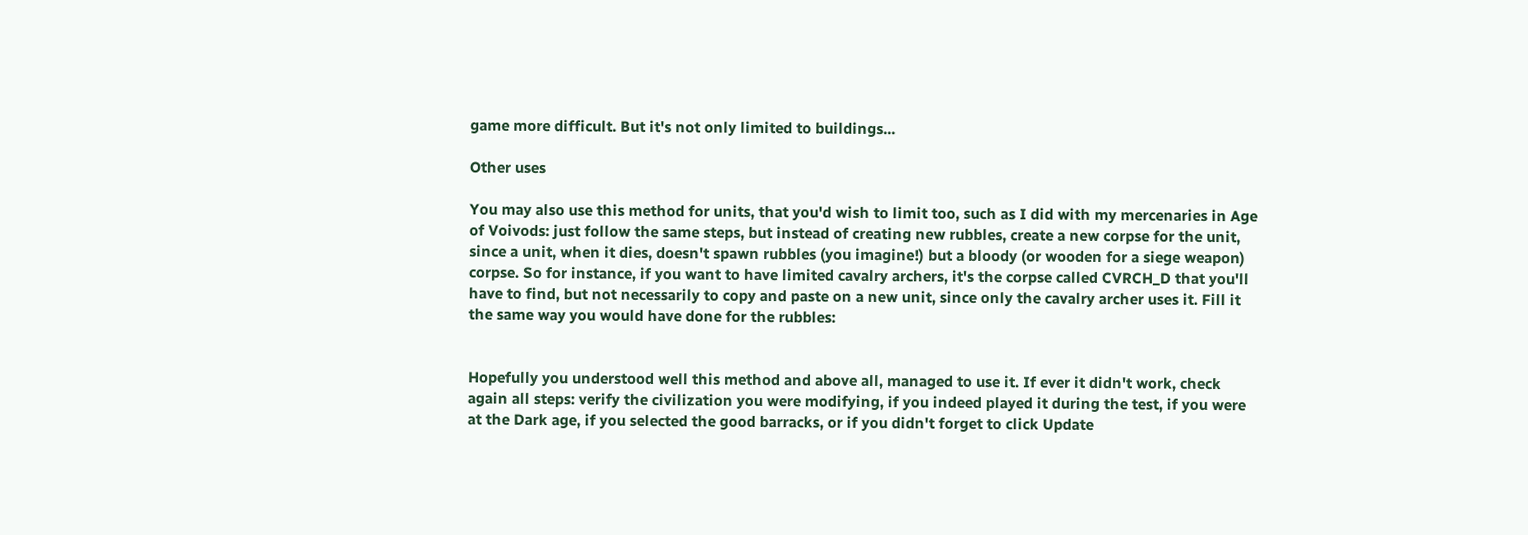game more difficult. But it's not only limited to buildings...

Other uses

You may also use this method for units, that you'd wish to limit too, such as I did with my mercenaries in Age of Voivods: just follow the same steps, but instead of creating new rubbles, create a new corpse for the unit, since a unit, when it dies, doesn't spawn rubbles (you imagine!) but a bloody (or wooden for a siege weapon) corpse. So for instance, if you want to have limited cavalry archers, it's the corpse called CVRCH_D that you'll have to find, but not necessarily to copy and paste on a new unit, since only the cavalry archer uses it. Fill it the same way you would have done for the rubbles:


Hopefully you understood well this method and above all, managed to use it. If ever it didn't work, check again all steps: verify the civilization you were modifying, if you indeed played it during the test, if you were at the Dark age, if you selected the good barracks, or if you didn't forget to click Update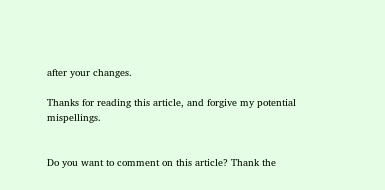after your changes.

Thanks for reading this article, and forgive my potential mispellings.


Do you want to comment on this article? Thank the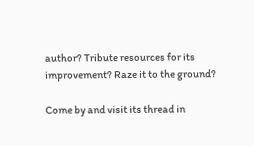author? Tribute resources for its improvement? Raze it to the ground?

Come by and visit its thread in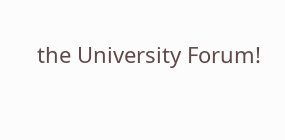the University Forum!